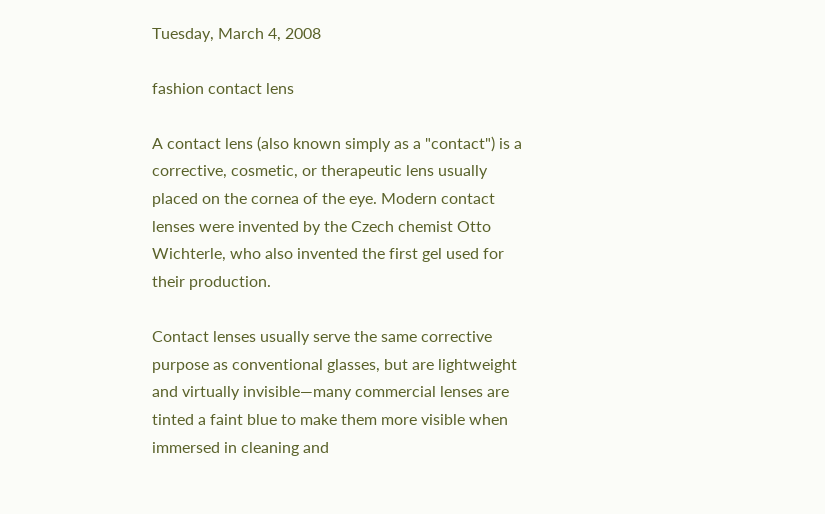Tuesday, March 4, 2008

fashion contact lens

A contact lens (also known simply as a "contact") is a corrective, cosmetic, or therapeutic lens usually placed on the cornea of the eye. Modern contact lenses were invented by the Czech chemist Otto Wichterle, who also invented the first gel used for their production.

Contact lenses usually serve the same corrective purpose as conventional glasses, but are lightweight and virtually invisible—many commercial lenses are tinted a faint blue to make them more visible when immersed in cleaning and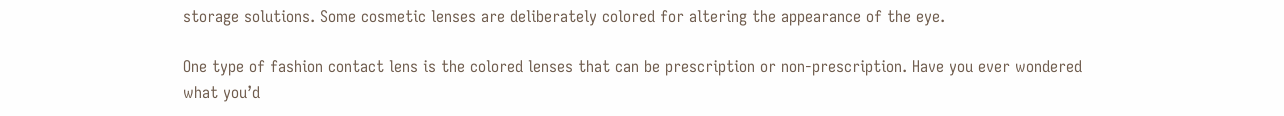storage solutions. Some cosmetic lenses are deliberately colored for altering the appearance of the eye.

One type of fashion contact lens is the colored lenses that can be prescription or non-prescription. Have you ever wondered what you’d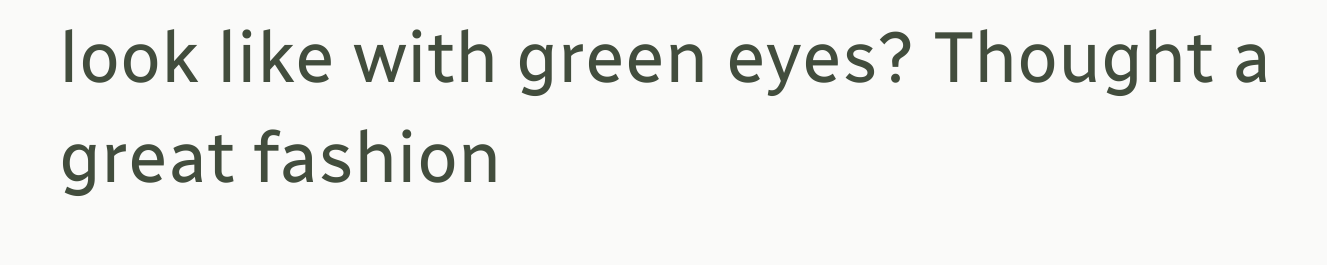look like with green eyes? Thought a great fashion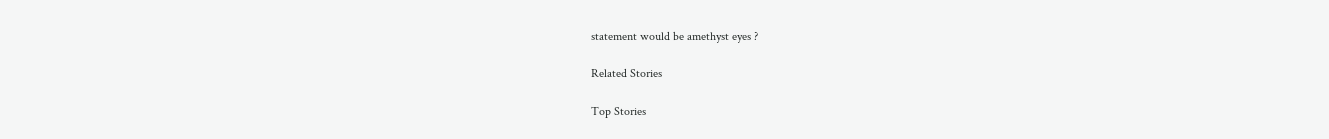statement would be amethyst eyes ?

Related Stories

Top Stories